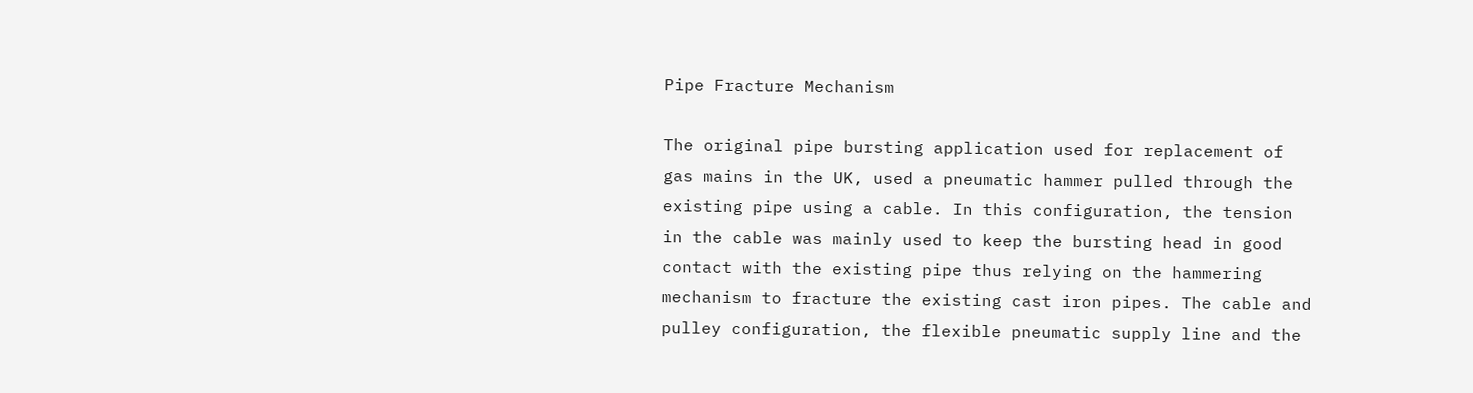Pipe Fracture Mechanism

The original pipe bursting application used for replacement of gas mains in the UK, used a pneumatic hammer pulled through the existing pipe using a cable. In this configuration, the tension in the cable was mainly used to keep the bursting head in good contact with the existing pipe thus relying on the hammering mechanism to fracture the existing cast iron pipes. The cable and pulley configuration, the flexible pneumatic supply line and the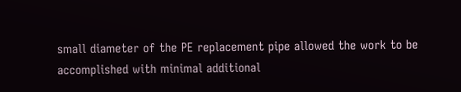small diameter of the PE replacement pipe allowed the work to be accomplished with minimal additional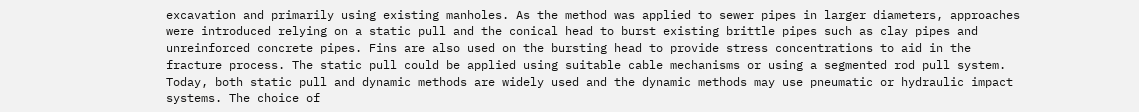excavation and primarily using existing manholes. As the method was applied to sewer pipes in larger diameters, approaches were introduced relying on a static pull and the conical head to burst existing brittle pipes such as clay pipes and unreinforced concrete pipes. Fins are also used on the bursting head to provide stress concentrations to aid in the fracture process. The static pull could be applied using suitable cable mechanisms or using a segmented rod pull system. Today, both static pull and dynamic methods are widely used and the dynamic methods may use pneumatic or hydraulic impact systems. The choice of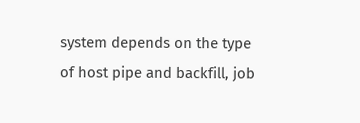system depends on the type of host pipe and backfill, job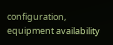configuration, equipment availability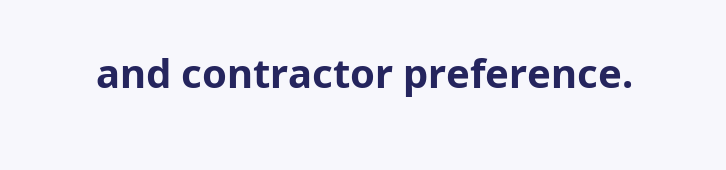and contractor preference.